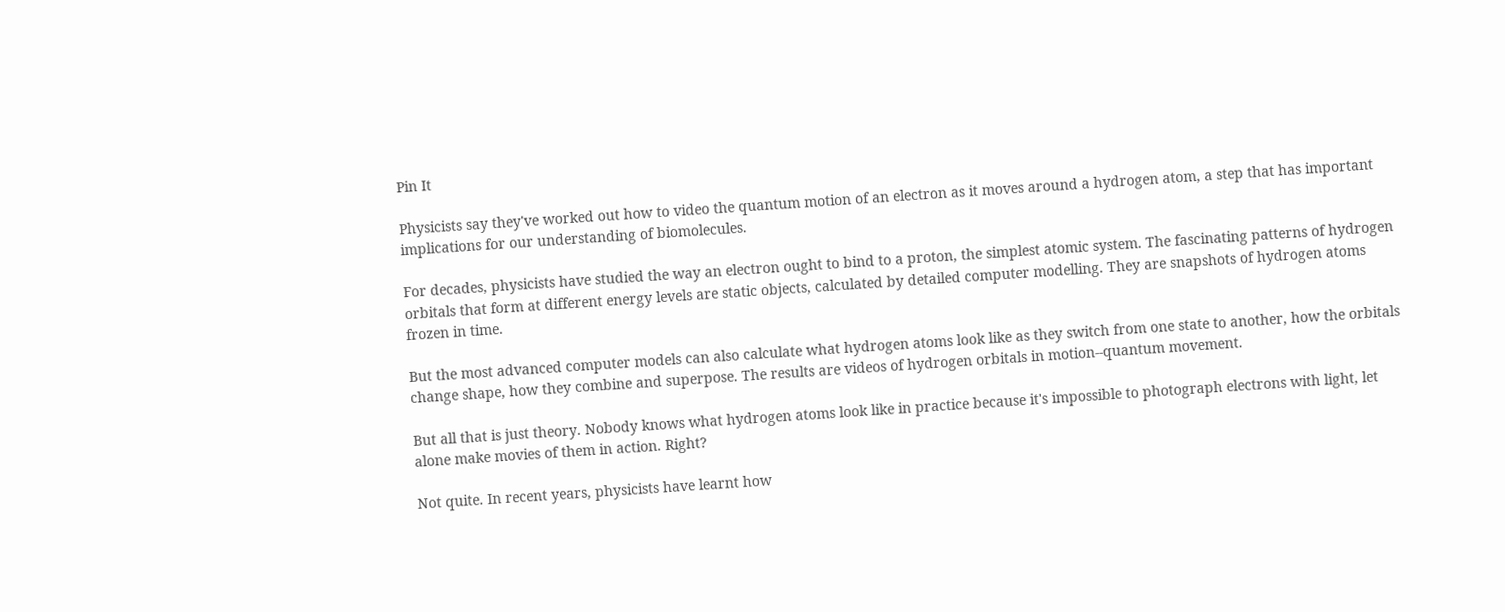Pin It

Physicists say they've worked out how to video the quantum motion of an electron as it moves around a hydrogen atom, a step that has important implications for our understanding of biomolecules.

For decades, physicists have studied the way an electron ought to bind to a proton, the simplest atomic system. The fascinating patterns of hydrogen orbitals that form at different energy levels are static objects, calculated by detailed computer modelling. They are snapshots of hydrogen atoms frozen in time.

But the most advanced computer models can also calculate what hydrogen atoms look like as they switch from one state to another, how the orbitals change shape, how they combine and superpose. The results are videos of hydrogen orbitals in motion--quantum movement.

But all that is just theory. Nobody knows what hydrogen atoms look like in practice because it's impossible to photograph electrons with light, let alone make movies of them in action. Right?

Not quite. In recent years, physicists have learnt how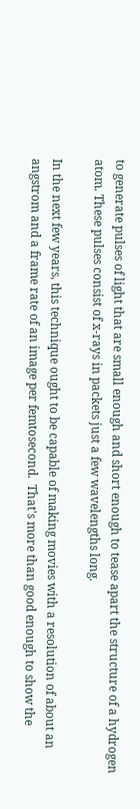to generate pulses of light that are small enough and short enough to tease apart the structure of a hydrogen atom. These pulses consist of x-rays in packets just a few wavelengths long.

In the next few years, this technique ought to be capable of making movies with a resolution of about an angstrom and a frame rate of an image per femtosecond.  That's more than good enough to show the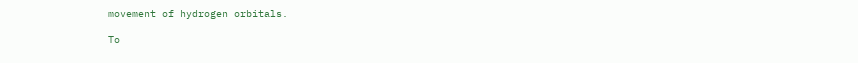movement of hydrogen orbitals.

To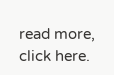read more, click here.